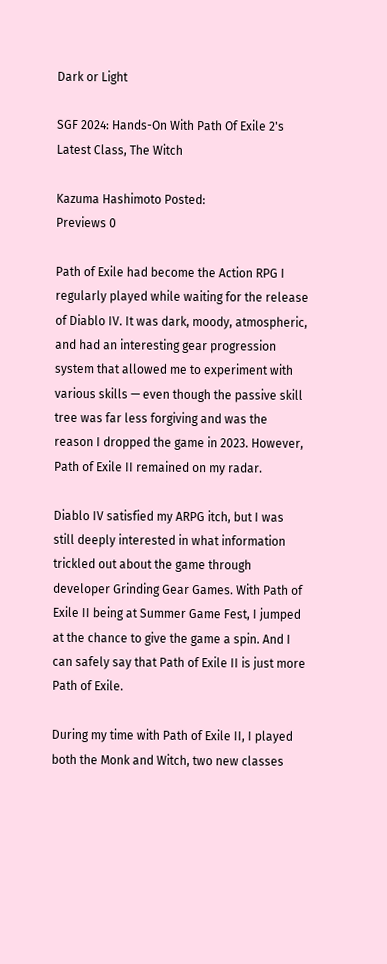Dark or Light

SGF 2024: Hands-On With Path Of Exile 2's Latest Class, The Witch

Kazuma Hashimoto Posted:
Previews 0

Path of Exile had become the Action RPG I regularly played while waiting for the release of Diablo IV. It was dark, moody, atmospheric, and had an interesting gear progression system that allowed me to experiment with various skills — even though the passive skill tree was far less forgiving and was the reason I dropped the game in 2023. However, Path of Exile II remained on my radar.

Diablo IV satisfied my ARPG itch, but I was still deeply interested in what information trickled out about the game through developer Grinding Gear Games. With Path of Exile II being at Summer Game Fest, I jumped at the chance to give the game a spin. And I can safely say that Path of Exile II is just more Path of Exile.

During my time with Path of Exile II, I played both the Monk and Witch, two new classes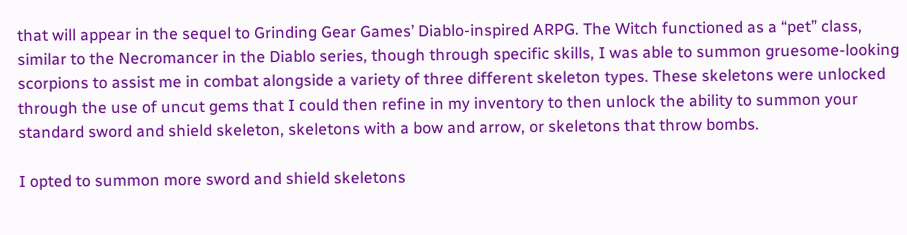that will appear in the sequel to Grinding Gear Games’ Diablo-inspired ARPG. The Witch functioned as a “pet” class, similar to the Necromancer in the Diablo series, though through specific skills, I was able to summon gruesome-looking scorpions to assist me in combat alongside a variety of three different skeleton types. These skeletons were unlocked through the use of uncut gems that I could then refine in my inventory to then unlock the ability to summon your standard sword and shield skeleton, skeletons with a bow and arrow, or skeletons that throw bombs.

I opted to summon more sword and shield skeletons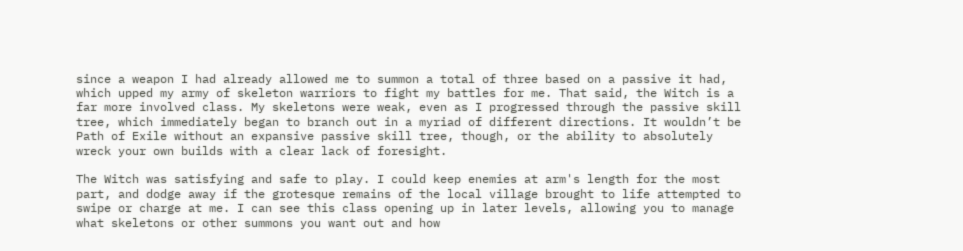since a weapon I had already allowed me to summon a total of three based on a passive it had, which upped my army of skeleton warriors to fight my battles for me. That said, the Witch is a far more involved class. My skeletons were weak, even as I progressed through the passive skill tree, which immediately began to branch out in a myriad of different directions. It wouldn’t be Path of Exile without an expansive passive skill tree, though, or the ability to absolutely wreck your own builds with a clear lack of foresight.

The Witch was satisfying and safe to play. I could keep enemies at arm's length for the most part, and dodge away if the grotesque remains of the local village brought to life attempted to swipe or charge at me. I can see this class opening up in later levels, allowing you to manage what skeletons or other summons you want out and how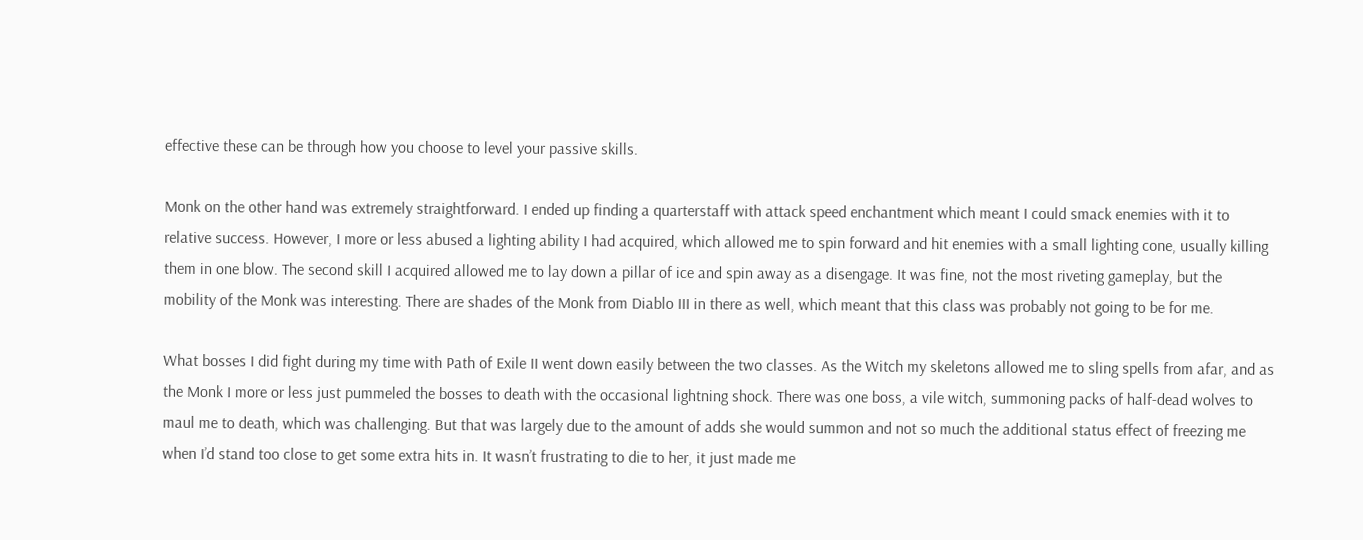effective these can be through how you choose to level your passive skills.

Monk on the other hand was extremely straightforward. I ended up finding a quarterstaff with attack speed enchantment which meant I could smack enemies with it to relative success. However, I more or less abused a lighting ability I had acquired, which allowed me to spin forward and hit enemies with a small lighting cone, usually killing them in one blow. The second skill I acquired allowed me to lay down a pillar of ice and spin away as a disengage. It was fine, not the most riveting gameplay, but the mobility of the Monk was interesting. There are shades of the Monk from Diablo III in there as well, which meant that this class was probably not going to be for me.

What bosses I did fight during my time with Path of Exile II went down easily between the two classes. As the Witch my skeletons allowed me to sling spells from afar, and as the Monk I more or less just pummeled the bosses to death with the occasional lightning shock. There was one boss, a vile witch, summoning packs of half-dead wolves to maul me to death, which was challenging. But that was largely due to the amount of adds she would summon and not so much the additional status effect of freezing me when I’d stand too close to get some extra hits in. It wasn’t frustrating to die to her, it just made me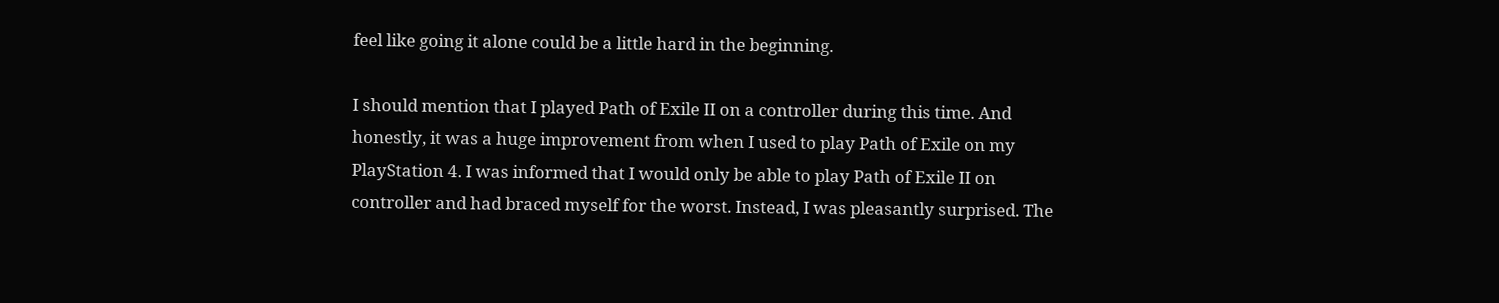feel like going it alone could be a little hard in the beginning.

I should mention that I played Path of Exile II on a controller during this time. And honestly, it was a huge improvement from when I used to play Path of Exile on my PlayStation 4. I was informed that I would only be able to play Path of Exile II on controller and had braced myself for the worst. Instead, I was pleasantly surprised. The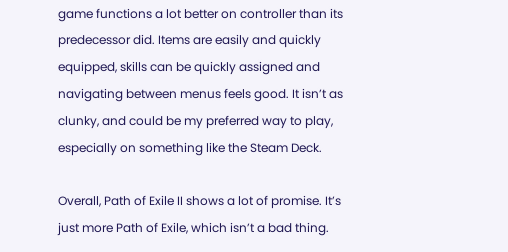game functions a lot better on controller than its predecessor did. Items are easily and quickly equipped, skills can be quickly assigned and navigating between menus feels good. It isn’t as clunky, and could be my preferred way to play, especially on something like the Steam Deck.

Overall, Path of Exile II shows a lot of promise. It’s just more Path of Exile, which isn’t a bad thing.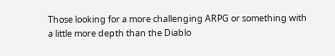Those looking for a more challenging ARPG or something with a little more depth than the Diablo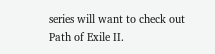series will want to check out Path of Exile II.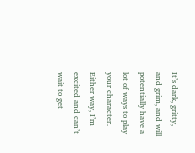It’s dark, gritty, and grim, and will potentially have a lot of ways to play your character. Either way, I’m excited and can’t wait to get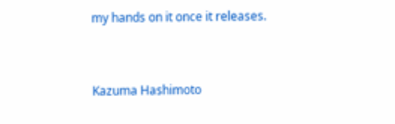my hands on it once it releases.


Kazuma Hashimoto